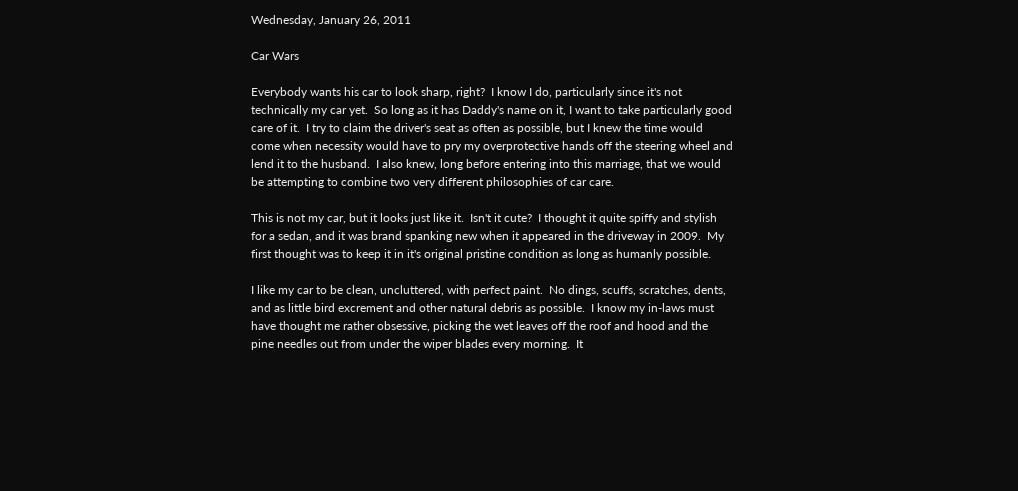Wednesday, January 26, 2011

Car Wars

Everybody wants his car to look sharp, right?  I know I do, particularly since it's not technically my car yet.  So long as it has Daddy's name on it, I want to take particularly good care of it.  I try to claim the driver's seat as often as possible, but I knew the time would come when necessity would have to pry my overprotective hands off the steering wheel and lend it to the husband.  I also knew, long before entering into this marriage, that we would be attempting to combine two very different philosophies of car care.

This is not my car, but it looks just like it.  Isn't it cute?  I thought it quite spiffy and stylish for a sedan, and it was brand spanking new when it appeared in the driveway in 2009.  My first thought was to keep it in it's original pristine condition as long as humanly possible.

I like my car to be clean, uncluttered, with perfect paint.  No dings, scuffs, scratches, dents, and as little bird excrement and other natural debris as possible.  I know my in-laws must have thought me rather obsessive, picking the wet leaves off the roof and hood and the pine needles out from under the wiper blades every morning.  It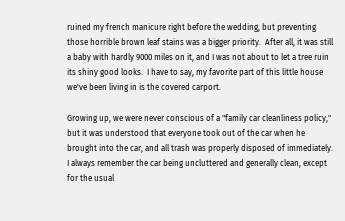ruined my french manicure right before the wedding, but preventing those horrible brown leaf stains was a bigger priority.  After all, it was still a baby with hardly 9000 miles on it, and I was not about to let a tree ruin its shiny good looks.  I have to say, my favorite part of this little house we've been living in is the covered carport.

Growing up, we were never conscious of a "family car cleanliness policy," but it was understood that everyone took out of the car when he brought into the car, and all trash was properly disposed of immediately.  I always remember the car being uncluttered and generally clean, except for the usual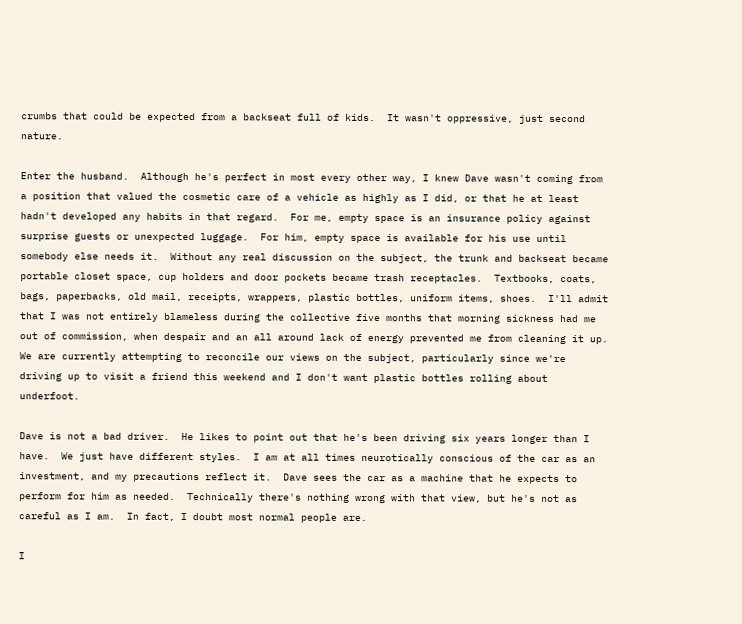crumbs that could be expected from a backseat full of kids.  It wasn't oppressive, just second nature.

Enter the husband.  Although he's perfect in most every other way, I knew Dave wasn't coming from a position that valued the cosmetic care of a vehicle as highly as I did, or that he at least hadn't developed any habits in that regard.  For me, empty space is an insurance policy against surprise guests or unexpected luggage.  For him, empty space is available for his use until somebody else needs it.  Without any real discussion on the subject, the trunk and backseat became portable closet space, cup holders and door pockets became trash receptacles.  Textbooks, coats, bags, paperbacks, old mail, receipts, wrappers, plastic bottles, uniform items, shoes.  I'll admit that I was not entirely blameless during the collective five months that morning sickness had me out of commission, when despair and an all around lack of energy prevented me from cleaning it up.  We are currently attempting to reconcile our views on the subject, particularly since we're driving up to visit a friend this weekend and I don't want plastic bottles rolling about underfoot.

Dave is not a bad driver.  He likes to point out that he's been driving six years longer than I have.  We just have different styles.  I am at all times neurotically conscious of the car as an investment, and my precautions reflect it.  Dave sees the car as a machine that he expects to perform for him as needed.  Technically there's nothing wrong with that view, but he's not as careful as I am.  In fact, I doubt most normal people are.

I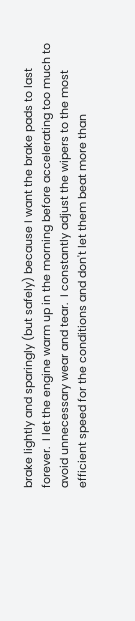brake lightly and sparingly (but safely) because I want the brake pads to last forever.  I let the engine warm up in the morning before accelerating too much to avoid unnecessary wear and tear.  I constantly adjust the wipers to the most efficient speed for the conditions and don't let them beat more than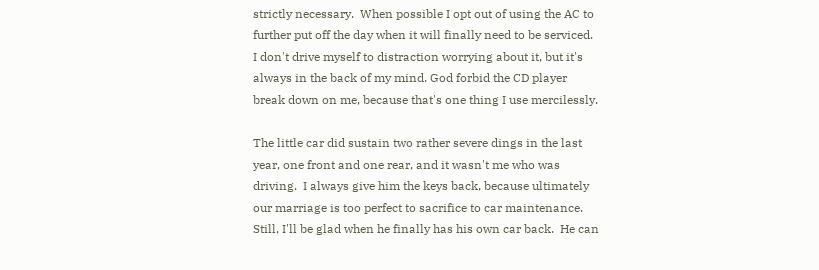strictly necessary.  When possible I opt out of using the AC to further put off the day when it will finally need to be serviced.  I don't drive myself to distraction worrying about it, but it's always in the back of my mind. God forbid the CD player break down on me, because that's one thing I use mercilessly.

The little car did sustain two rather severe dings in the last year, one front and one rear, and it wasn't me who was driving.  I always give him the keys back, because ultimately our marriage is too perfect to sacrifice to car maintenance.  Still, I'll be glad when he finally has his own car back.  He can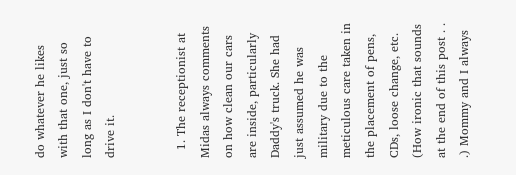do whatever he likes with that one, just so long as I don't have to drive it.


  1. The receptionist at Midas always comments on how clean our cars are inside, particularly Daddy's truck. She had just assumed he was military due to the meticulous care taken in the placement of pens, CDs, loose change, etc. (How ironic that sounds at the end of this post . . .) Mommy and I always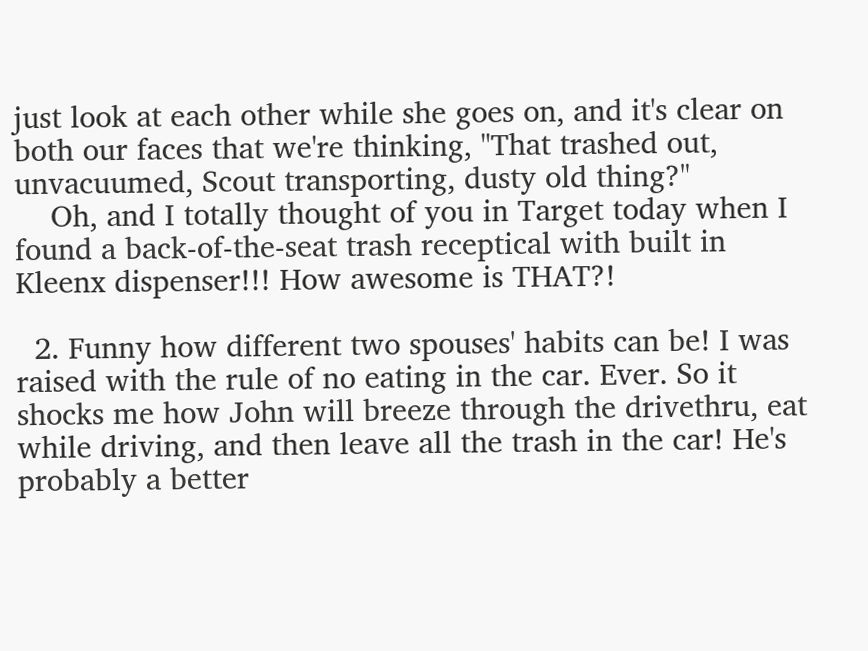just look at each other while she goes on, and it's clear on both our faces that we're thinking, "That trashed out, unvacuumed, Scout transporting, dusty old thing?"
    Oh, and I totally thought of you in Target today when I found a back-of-the-seat trash receptical with built in Kleenx dispenser!!! How awesome is THAT?!

  2. Funny how different two spouses' habits can be! I was raised with the rule of no eating in the car. Ever. So it shocks me how John will breeze through the drivethru, eat while driving, and then leave all the trash in the car! He's probably a better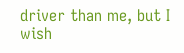driver than me, but I wish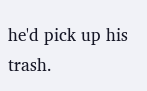he'd pick up his trash.